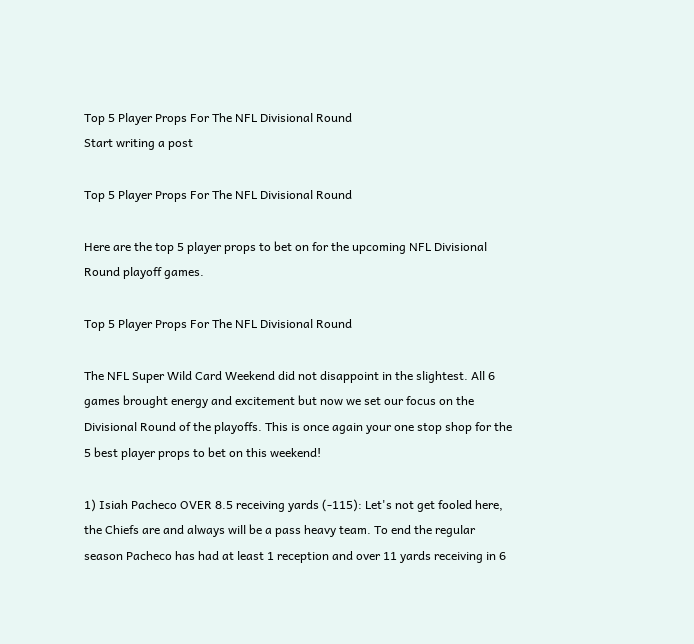Top 5 Player Props For The NFL Divisional Round
Start writing a post

Top 5 Player Props For The NFL Divisional Round

Here are the top 5 player props to bet on for the upcoming NFL Divisional Round playoff games.

Top 5 Player Props For The NFL Divisional Round

The NFL Super Wild Card Weekend did not disappoint in the slightest. All 6 games brought energy and excitement but now we set our focus on the Divisional Round of the playoffs. This is once again your one stop shop for the 5 best player props to bet on this weekend!

1) Isiah Pacheco OVER 8.5 receiving yards (-115): Let's not get fooled here, the Chiefs are and always will be a pass heavy team. To end the regular season Pacheco has had at least 1 reception and over 11 yards receiving in 6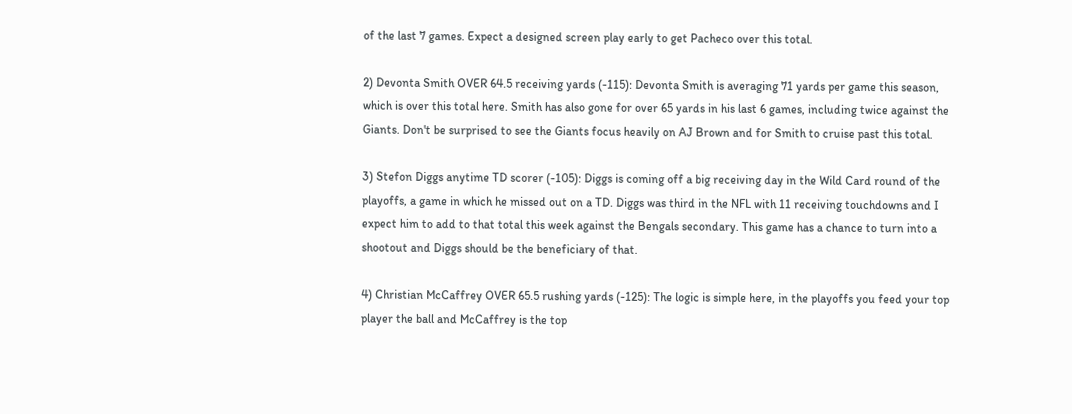of the last 7 games. Expect a designed screen play early to get Pacheco over this total.

2) Devonta Smith OVER 64.5 receiving yards (-115): Devonta Smith is averaging 71 yards per game this season, which is over this total here. Smith has also gone for over 65 yards in his last 6 games, including twice against the Giants. Don't be surprised to see the Giants focus heavily on AJ Brown and for Smith to cruise past this total.

3) Stefon Diggs anytime TD scorer (-105): Diggs is coming off a big receiving day in the Wild Card round of the playoffs, a game in which he missed out on a TD. Diggs was third in the NFL with 11 receiving touchdowns and I expect him to add to that total this week against the Bengals secondary. This game has a chance to turn into a shootout and Diggs should be the beneficiary of that.

4) Christian McCaffrey OVER 65.5 rushing yards (-125): The logic is simple here, in the playoffs you feed your top player the ball and McCaffrey is the top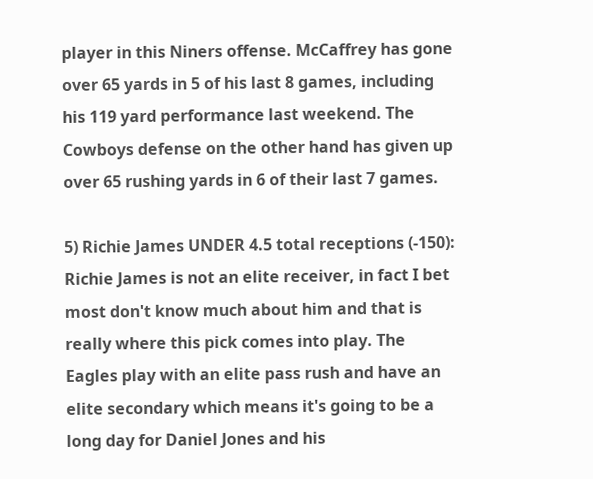player in this Niners offense. McCaffrey has gone over 65 yards in 5 of his last 8 games, including his 119 yard performance last weekend. The Cowboys defense on the other hand has given up over 65 rushing yards in 6 of their last 7 games.

5) Richie James UNDER 4.5 total receptions (-150): Richie James is not an elite receiver, in fact I bet most don't know much about him and that is really where this pick comes into play. The Eagles play with an elite pass rush and have an elite secondary which means it's going to be a long day for Daniel Jones and his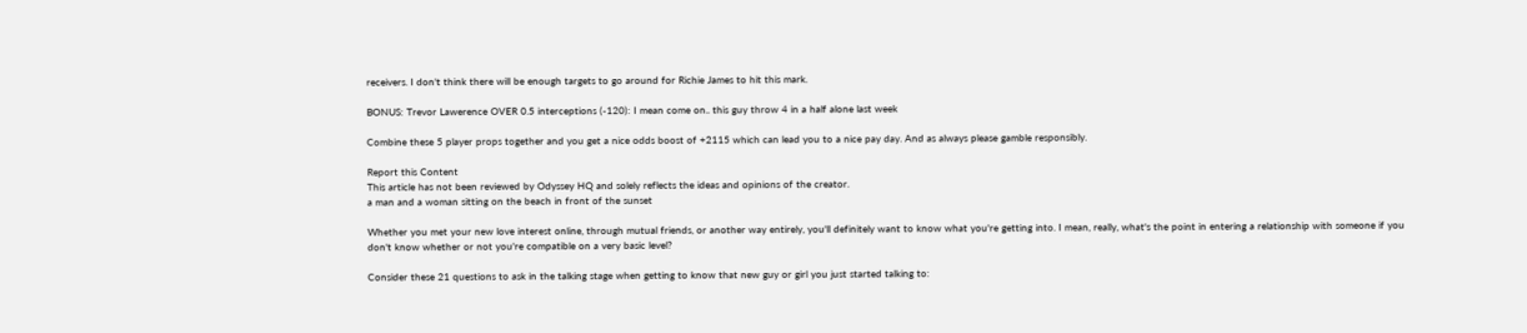receivers. I don't think there will be enough targets to go around for Richie James to hit this mark.

BONUS: Trevor Lawerence OVER 0.5 interceptions (-120): I mean come on.. this guy throw 4 in a half alone last week

Combine these 5 player props together and you get a nice odds boost of +2115 which can lead you to a nice pay day. And as always please gamble responsibly.

Report this Content
This article has not been reviewed by Odyssey HQ and solely reflects the ideas and opinions of the creator.
a man and a woman sitting on the beach in front of the sunset

Whether you met your new love interest online, through mutual friends, or another way entirely, you'll definitely want to know what you're getting into. I mean, really, what's the point in entering a relationship with someone if you don't know whether or not you're compatible on a very basic level?

Consider these 21 questions to ask in the talking stage when getting to know that new guy or girl you just started talking to: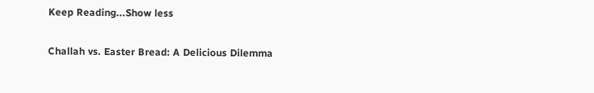Keep Reading...Show less

Challah vs. Easter Bread: A Delicious Dilemma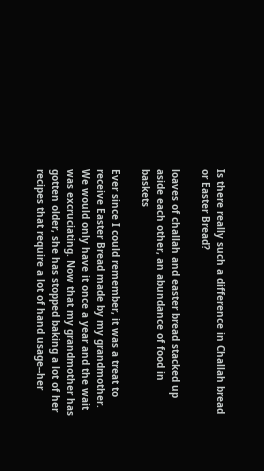Is there really such a difference in Challah bread or Easter Bread?

loaves of challah and easter bread stacked up aside each other, an abundance of food in baskets

Ever since I could remember, it was a treat to receive Easter Bread made by my grandmother. We would only have it once a year and the wait was excruciating. Now that my grandmother has gotten older, she has stopped baking a lot of her recipes that require a lot of hand usage--her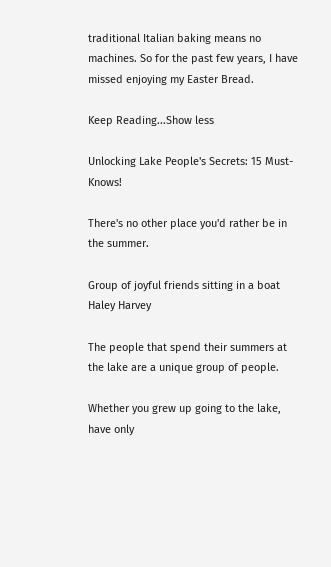traditional Italian baking means no machines. So for the past few years, I have missed enjoying my Easter Bread.

Keep Reading...Show less

Unlocking Lake People's Secrets: 15 Must-Knows!

There's no other place you'd rather be in the summer.

Group of joyful friends sitting in a boat
Haley Harvey

The people that spend their summers at the lake are a unique group of people.

Whether you grew up going to the lake, have only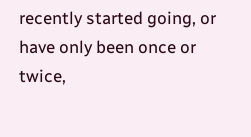recently started going, or have only been once or twice,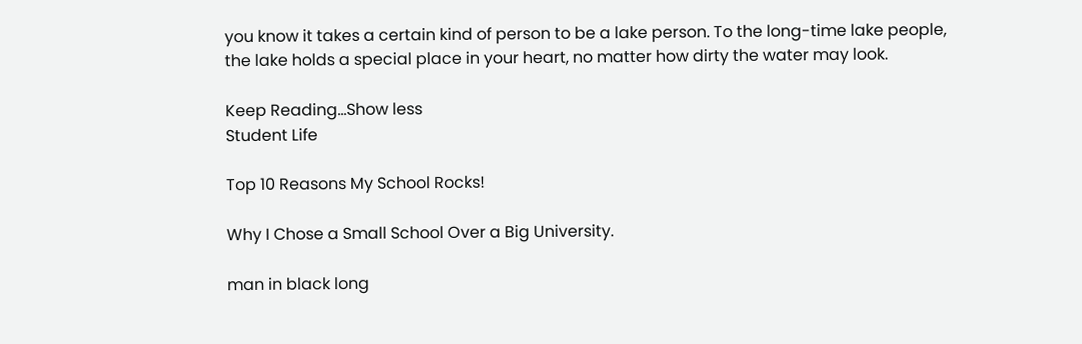you know it takes a certain kind of person to be a lake person. To the long-time lake people, the lake holds a special place in your heart, no matter how dirty the water may look.

Keep Reading...Show less
Student Life

Top 10 Reasons My School Rocks!

Why I Chose a Small School Over a Big University.

man in black long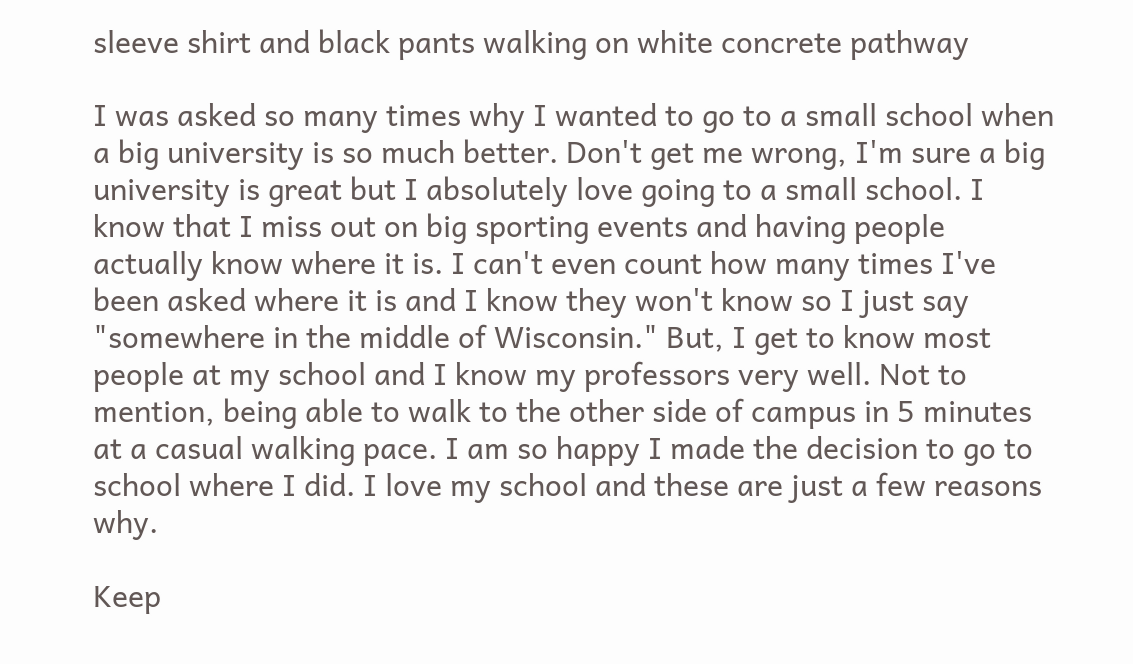sleeve shirt and black pants walking on white concrete pathway

I was asked so many times why I wanted to go to a small school when a big university is so much better. Don't get me wrong, I'm sure a big university is great but I absolutely love going to a small school. I know that I miss out on big sporting events and having people actually know where it is. I can't even count how many times I've been asked where it is and I know they won't know so I just say "somewhere in the middle of Wisconsin." But, I get to know most people at my school and I know my professors very well. Not to mention, being able to walk to the other side of campus in 5 minutes at a casual walking pace. I am so happy I made the decision to go to school where I did. I love my school and these are just a few reasons why.

Keep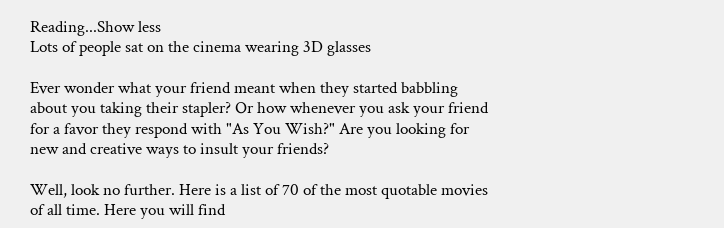Reading...Show less
Lots of people sat on the cinema wearing 3D glasses

Ever wonder what your friend meant when they started babbling about you taking their stapler? Or how whenever you ask your friend for a favor they respond with "As You Wish?" Are you looking for new and creative ways to insult your friends?

Well, look no further. Here is a list of 70 of the most quotable movies of all time. Here you will find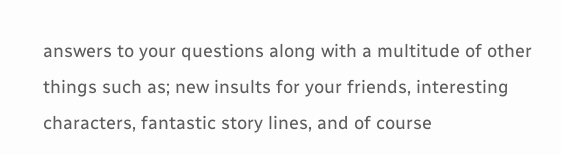answers to your questions along with a multitude of other things such as; new insults for your friends, interesting characters, fantastic story lines, and of course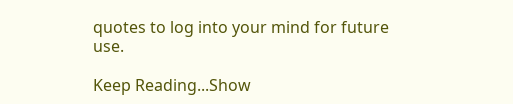quotes to log into your mind for future use.

Keep Reading...Show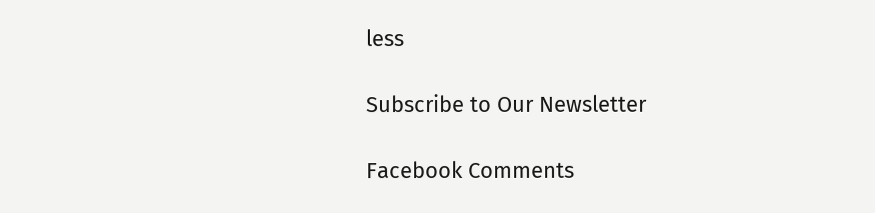less

Subscribe to Our Newsletter

Facebook Comments